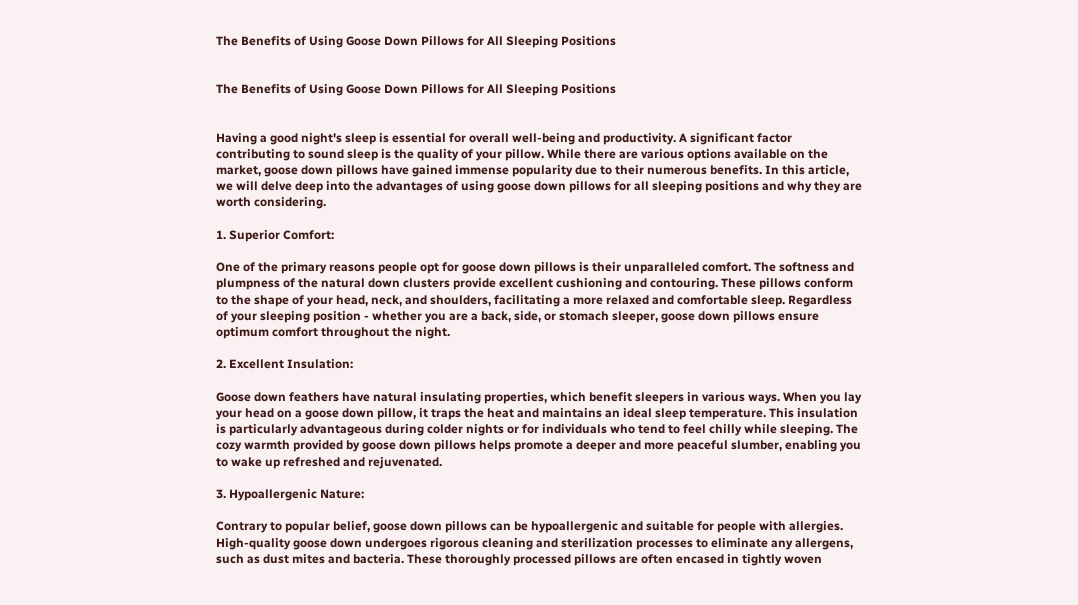The Benefits of Using Goose Down Pillows for All Sleeping Positions


The Benefits of Using Goose Down Pillows for All Sleeping Positions


Having a good night's sleep is essential for overall well-being and productivity. A significant factor contributing to sound sleep is the quality of your pillow. While there are various options available on the market, goose down pillows have gained immense popularity due to their numerous benefits. In this article, we will delve deep into the advantages of using goose down pillows for all sleeping positions and why they are worth considering.

1. Superior Comfort:

One of the primary reasons people opt for goose down pillows is their unparalleled comfort. The softness and plumpness of the natural down clusters provide excellent cushioning and contouring. These pillows conform to the shape of your head, neck, and shoulders, facilitating a more relaxed and comfortable sleep. Regardless of your sleeping position - whether you are a back, side, or stomach sleeper, goose down pillows ensure optimum comfort throughout the night.

2. Excellent Insulation:

Goose down feathers have natural insulating properties, which benefit sleepers in various ways. When you lay your head on a goose down pillow, it traps the heat and maintains an ideal sleep temperature. This insulation is particularly advantageous during colder nights or for individuals who tend to feel chilly while sleeping. The cozy warmth provided by goose down pillows helps promote a deeper and more peaceful slumber, enabling you to wake up refreshed and rejuvenated.

3. Hypoallergenic Nature:

Contrary to popular belief, goose down pillows can be hypoallergenic and suitable for people with allergies. High-quality goose down undergoes rigorous cleaning and sterilization processes to eliminate any allergens, such as dust mites and bacteria. These thoroughly processed pillows are often encased in tightly woven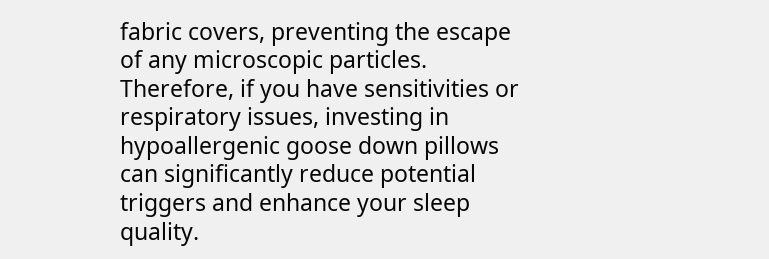fabric covers, preventing the escape of any microscopic particles. Therefore, if you have sensitivities or respiratory issues, investing in hypoallergenic goose down pillows can significantly reduce potential triggers and enhance your sleep quality.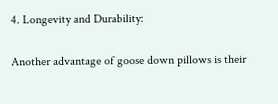4. Longevity and Durability:

Another advantage of goose down pillows is their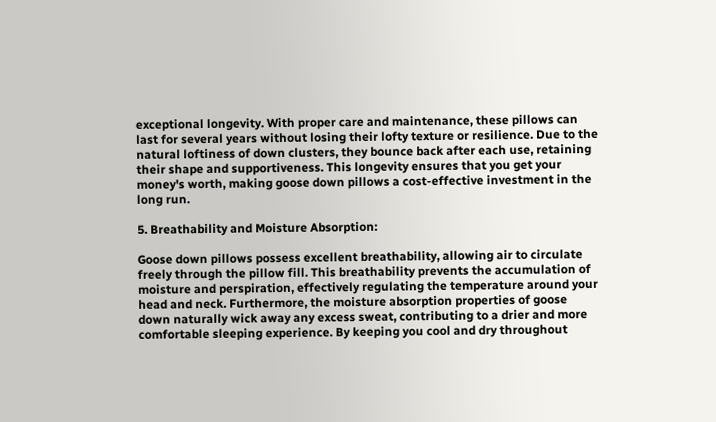exceptional longevity. With proper care and maintenance, these pillows can last for several years without losing their lofty texture or resilience. Due to the natural loftiness of down clusters, they bounce back after each use, retaining their shape and supportiveness. This longevity ensures that you get your money's worth, making goose down pillows a cost-effective investment in the long run.

5. Breathability and Moisture Absorption:

Goose down pillows possess excellent breathability, allowing air to circulate freely through the pillow fill. This breathability prevents the accumulation of moisture and perspiration, effectively regulating the temperature around your head and neck. Furthermore, the moisture absorption properties of goose down naturally wick away any excess sweat, contributing to a drier and more comfortable sleeping experience. By keeping you cool and dry throughout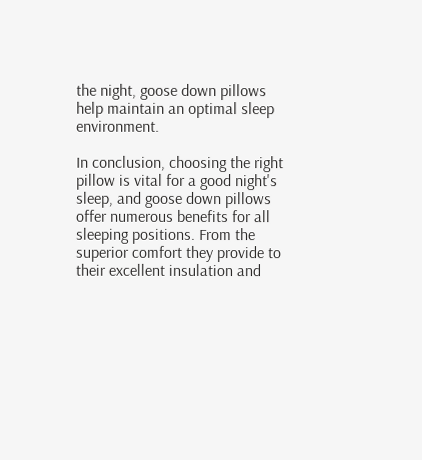the night, goose down pillows help maintain an optimal sleep environment.

In conclusion, choosing the right pillow is vital for a good night's sleep, and goose down pillows offer numerous benefits for all sleeping positions. From the superior comfort they provide to their excellent insulation and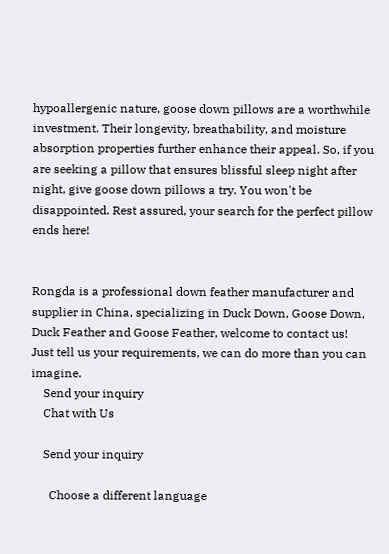hypoallergenic nature, goose down pillows are a worthwhile investment. Their longevity, breathability, and moisture absorption properties further enhance their appeal. So, if you are seeking a pillow that ensures blissful sleep night after night, give goose down pillows a try. You won't be disappointed. Rest assured, your search for the perfect pillow ends here!


Rongda is a professional down feather manufacturer and supplier in China, specializing in Duck Down, Goose Down, Duck Feather and Goose Feather, welcome to contact us!
Just tell us your requirements, we can do more than you can imagine.
    Send your inquiry
    Chat with Us

    Send your inquiry

      Choose a different language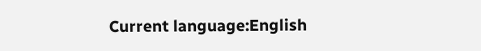Current language:English